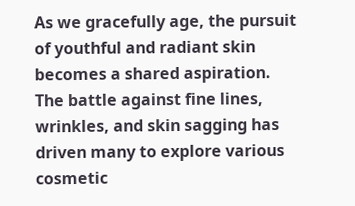As we gracefully age, the pursuit of youthful and radiant skin becomes a shared aspiration. The battle against fine lines, wrinkles, and skin sagging has driven many to explore various cosmetic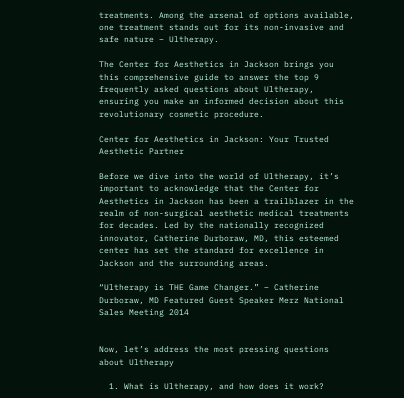treatments. Among the arsenal of options available, one treatment stands out for its non-invasive and safe nature – Ultherapy.

The Center for Aesthetics in Jackson brings you this comprehensive guide to answer the top 9 frequently asked questions about Ultherapy, ensuring you make an informed decision about this revolutionary cosmetic procedure.

Center for Aesthetics in Jackson: Your Trusted Aesthetic Partner

Before we dive into the world of Ultherapy, it’s important to acknowledge that the Center for Aesthetics in Jackson has been a trailblazer in the realm of non-surgical aesthetic medical treatments for decades. Led by the nationally recognized innovator, Catherine Durboraw, MD, this esteemed center has set the standard for excellence in Jackson and the surrounding areas.

“Ultherapy is THE Game Changer.” – Catherine Durboraw, MD Featured Guest Speaker Merz National Sales Meeting 2014


Now, let’s address the most pressing questions about Ultherapy

  1. What is Ultherapy, and how does it work?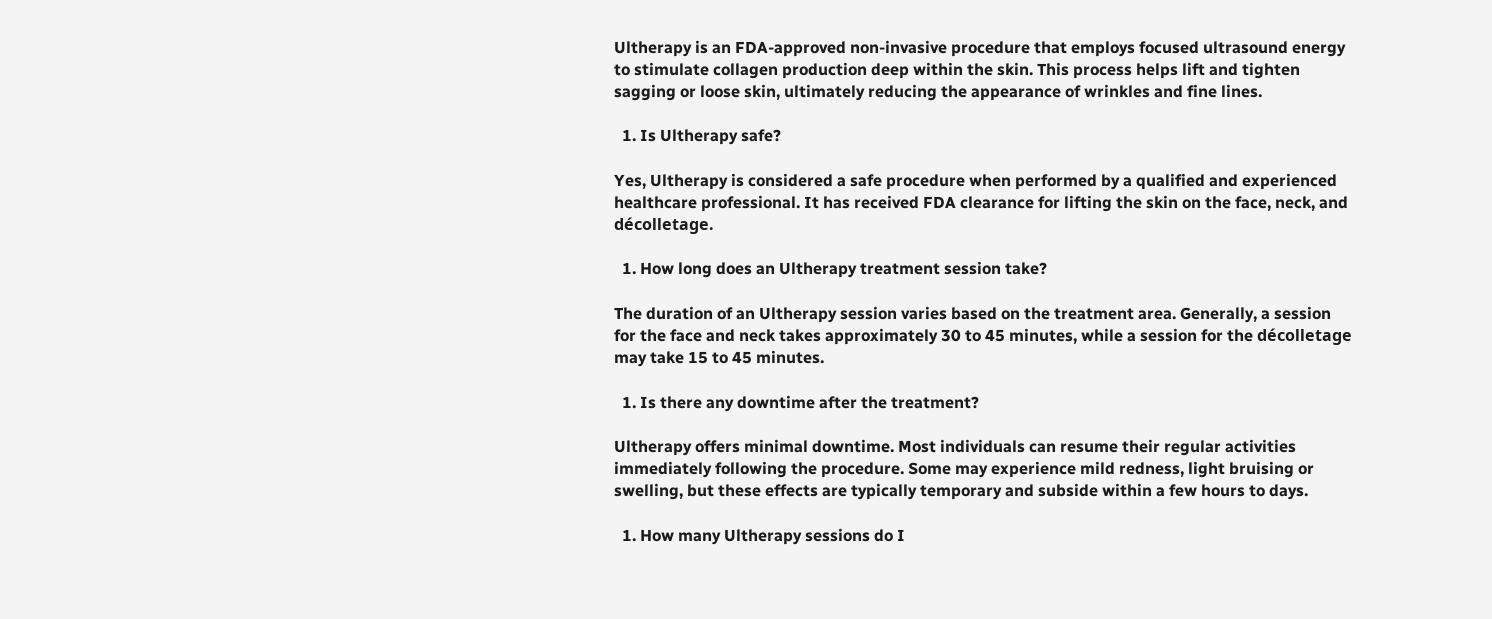Ultherapy is an FDA-approved non-invasive procedure that employs focused ultrasound energy to stimulate collagen production deep within the skin. This process helps lift and tighten sagging or loose skin, ultimately reducing the appearance of wrinkles and fine lines.

  1. Is Ultherapy safe?

Yes, Ultherapy is considered a safe procedure when performed by a qualified and experienced healthcare professional. It has received FDA clearance for lifting the skin on the face, neck, and décolletage.

  1. How long does an Ultherapy treatment session take?

The duration of an Ultherapy session varies based on the treatment area. Generally, a session for the face and neck takes approximately 30 to 45 minutes, while a session for the décolletage may take 15 to 45 minutes.

  1. Is there any downtime after the treatment?

Ultherapy offers minimal downtime. Most individuals can resume their regular activities immediately following the procedure. Some may experience mild redness, light bruising or swelling, but these effects are typically temporary and subside within a few hours to days.

  1. How many Ultherapy sessions do I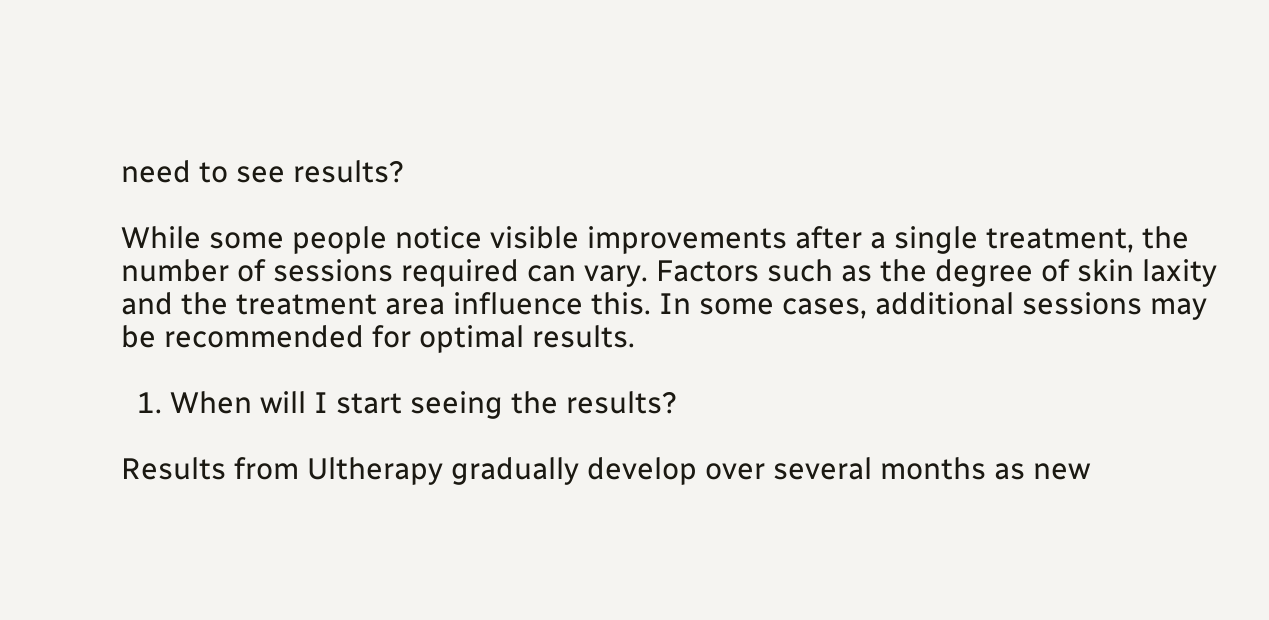need to see results?

While some people notice visible improvements after a single treatment, the number of sessions required can vary. Factors such as the degree of skin laxity and the treatment area influence this. In some cases, additional sessions may be recommended for optimal results.

  1. When will I start seeing the results?

Results from Ultherapy gradually develop over several months as new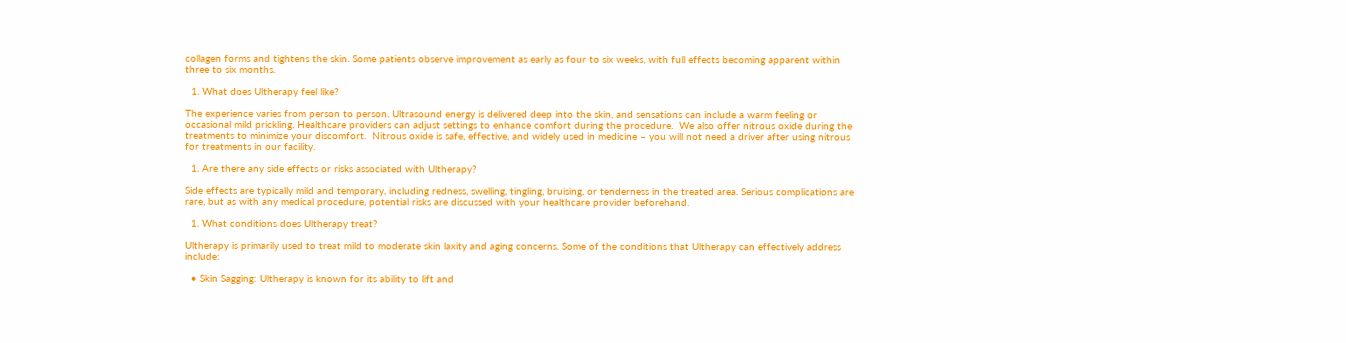collagen forms and tightens the skin. Some patients observe improvement as early as four to six weeks, with full effects becoming apparent within three to six months.

  1. What does Ultherapy feel like?

The experience varies from person to person. Ultrasound energy is delivered deep into the skin, and sensations can include a warm feeling or occasional mild prickling. Healthcare providers can adjust settings to enhance comfort during the procedure.  We also offer nitrous oxide during the treatments to minimize your discomfort.  Nitrous oxide is safe, effective, and widely used in medicine – you will not need a driver after using nitrous for treatments in our facility.

  1. Are there any side effects or risks associated with Ultherapy?

Side effects are typically mild and temporary, including redness, swelling, tingling, bruising, or tenderness in the treated area. Serious complications are rare, but as with any medical procedure, potential risks are discussed with your healthcare provider beforehand.

  1. What conditions does Ultherapy treat?

Ultherapy is primarily used to treat mild to moderate skin laxity and aging concerns. Some of the conditions that Ultherapy can effectively address include:

  • Skin Sagging: Ultherapy is known for its ability to lift and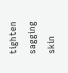tighten sagging skin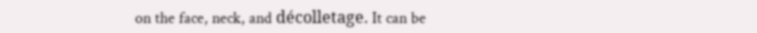on the face, neck, and décolletage. It can be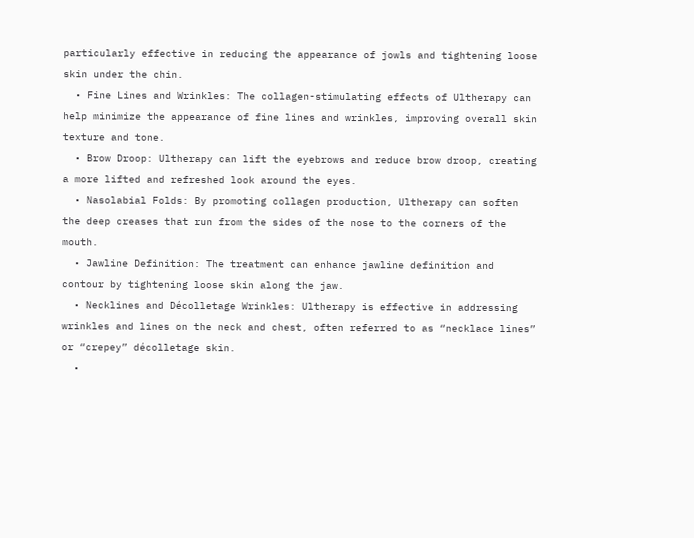particularly effective in reducing the appearance of jowls and tightening loose skin under the chin.
  • Fine Lines and Wrinkles: The collagen-stimulating effects of Ultherapy can help minimize the appearance of fine lines and wrinkles, improving overall skin texture and tone.
  • Brow Droop: Ultherapy can lift the eyebrows and reduce brow droop, creating a more lifted and refreshed look around the eyes.
  • Nasolabial Folds: By promoting collagen production, Ultherapy can soften the deep creases that run from the sides of the nose to the corners of the mouth.
  • Jawline Definition: The treatment can enhance jawline definition and contour by tightening loose skin along the jaw.
  • Necklines and Décolletage Wrinkles: Ultherapy is effective in addressing wrinkles and lines on the neck and chest, often referred to as “necklace lines” or “crepey” décolletage skin.
  •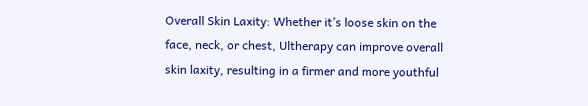Overall Skin Laxity: Whether it’s loose skin on the face, neck, or chest, Ultherapy can improve overall skin laxity, resulting in a firmer and more youthful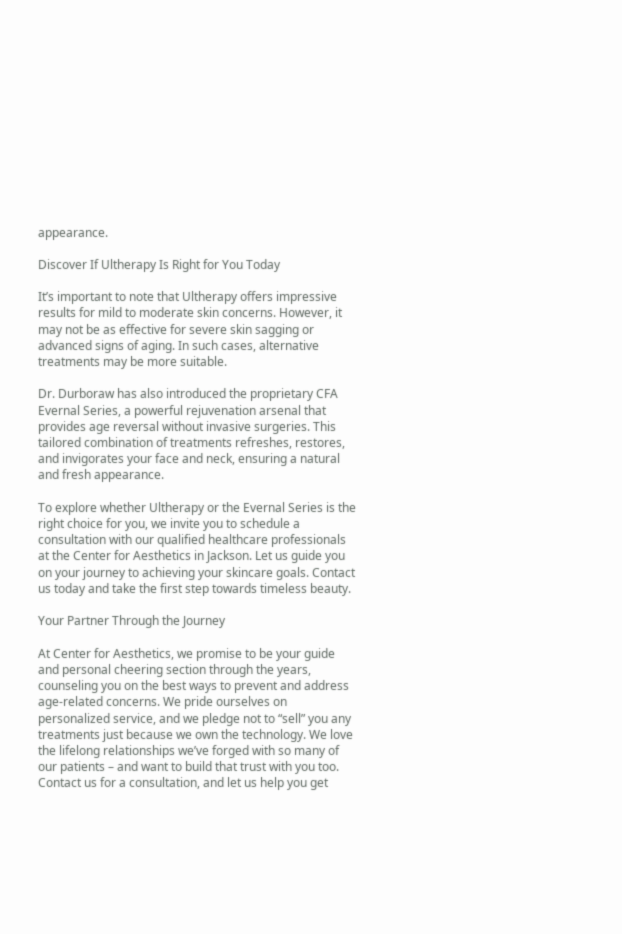appearance.

Discover If Ultherapy Is Right for You Today

It’s important to note that Ultherapy offers impressive results for mild to moderate skin concerns. However, it may not be as effective for severe skin sagging or advanced signs of aging. In such cases, alternative treatments may be more suitable.

Dr. Durboraw has also introduced the proprietary CFA Evernal Series, a powerful rejuvenation arsenal that provides age reversal without invasive surgeries. This tailored combination of treatments refreshes, restores, and invigorates your face and neck, ensuring a natural and fresh appearance.

To explore whether Ultherapy or the Evernal Series is the right choice for you, we invite you to schedule a consultation with our qualified healthcare professionals at the Center for Aesthetics in Jackson. Let us guide you on your journey to achieving your skincare goals. Contact us today and take the first step towards timeless beauty.

Your Partner Through the Journey

At Center for Aesthetics, we promise to be your guide and personal cheering section through the years, counseling you on the best ways to prevent and address age-related concerns. We pride ourselves on personalized service, and we pledge not to “sell” you any treatments just because we own the technology. We love the lifelong relationships we’ve forged with so many of our patients – and want to build that trust with you too. Contact us for a consultation, and let us help you get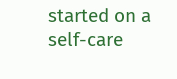started on a self-care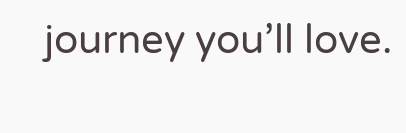journey you’ll love.